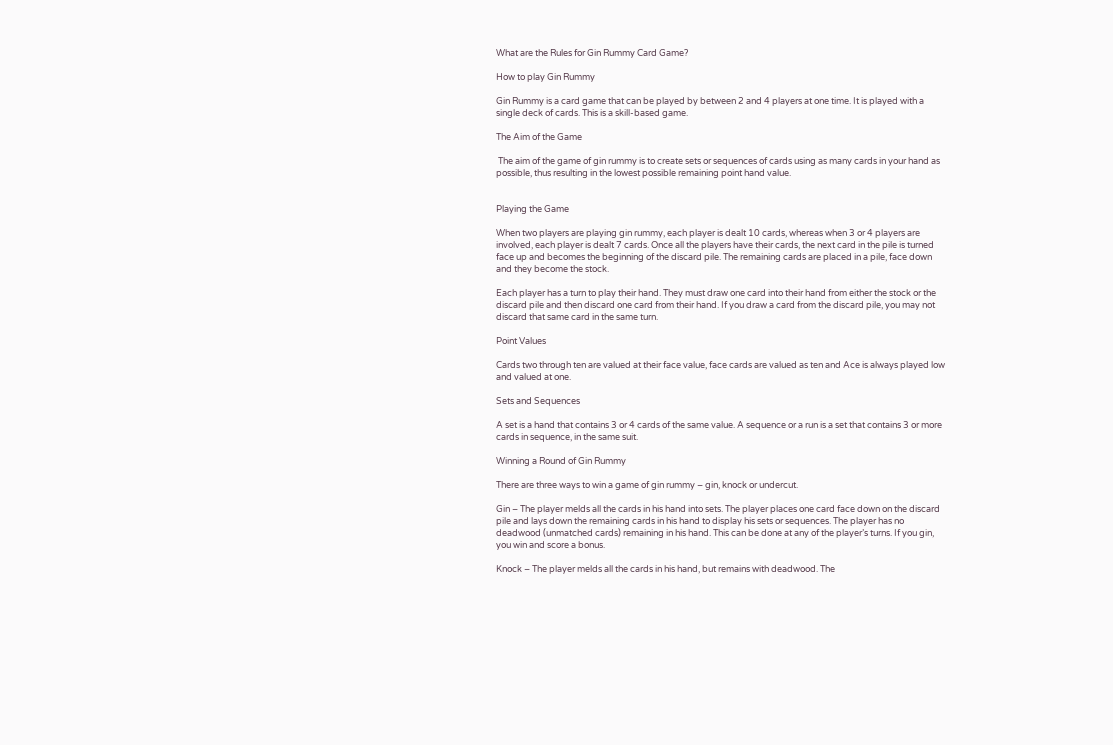What are the Rules for Gin Rummy Card Game?

How to play Gin Rummy

Gin Rummy is a card game that can be played by between 2 and 4 players at one time. It is played with a single deck of cards. This is a skill-based game.

The Aim of the Game

 The aim of the game of gin rummy is to create sets or sequences of cards using as many cards in your hand as possible, thus resulting in the lowest possible remaining point hand value.


Playing the Game

When two players are playing gin rummy, each player is dealt 10 cards, whereas when 3 or 4 players are involved, each player is dealt 7 cards. Once all the players have their cards, the next card in the pile is turned face up and becomes the beginning of the discard pile. The remaining cards are placed in a pile, face down and they become the stock.

Each player has a turn to play their hand. They must draw one card into their hand from either the stock or the discard pile and then discard one card from their hand. If you draw a card from the discard pile, you may not discard that same card in the same turn.

Point Values

Cards two through ten are valued at their face value, face cards are valued as ten and Ace is always played low and valued at one.

Sets and Sequences

A set is a hand that contains 3 or 4 cards of the same value. A sequence or a run is a set that contains 3 or more cards in sequence, in the same suit.

Winning a Round of Gin Rummy

There are three ways to win a game of gin rummy – gin, knock or undercut.

Gin – The player melds all the cards in his hand into sets. The player places one card face down on the discard pile and lays down the remaining cards in his hand to display his sets or sequences. The player has no deadwood (unmatched cards) remaining in his hand. This can be done at any of the player’s turns. If you gin, you win and score a bonus.

Knock – The player melds all the cards in his hand, but remains with deadwood. The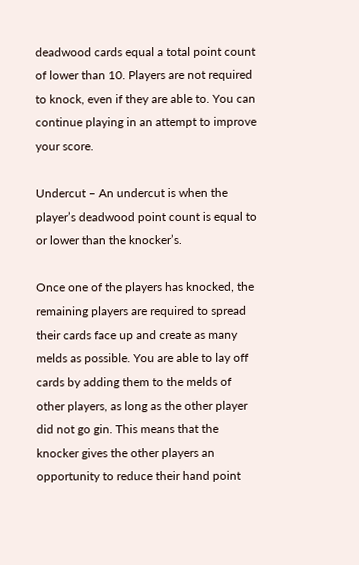deadwood cards equal a total point count of lower than 10. Players are not required to knock, even if they are able to. You can continue playing in an attempt to improve your score.

Undercut – An undercut is when the player’s deadwood point count is equal to or lower than the knocker’s.

Once one of the players has knocked, the remaining players are required to spread their cards face up and create as many melds as possible. You are able to lay off cards by adding them to the melds of other players, as long as the other player did not go gin. This means that the knocker gives the other players an opportunity to reduce their hand point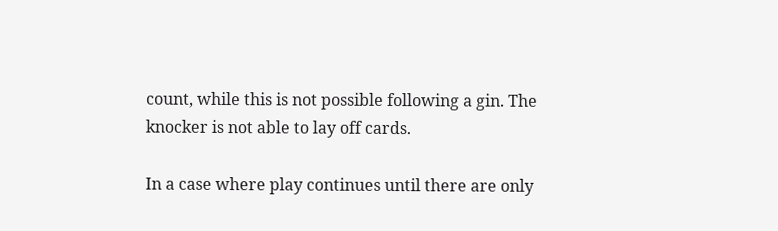count, while this is not possible following a gin. The knocker is not able to lay off cards.

In a case where play continues until there are only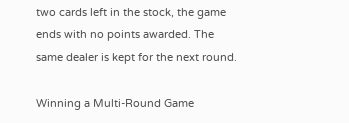two cards left in the stock, the game ends with no points awarded. The same dealer is kept for the next round.

Winning a Multi-Round Game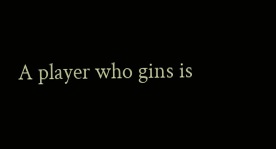A player who gins is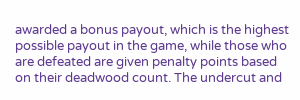awarded a bonus payout, which is the highest possible payout in the game, while those who are defeated are given penalty points based on their deadwood count. The undercut and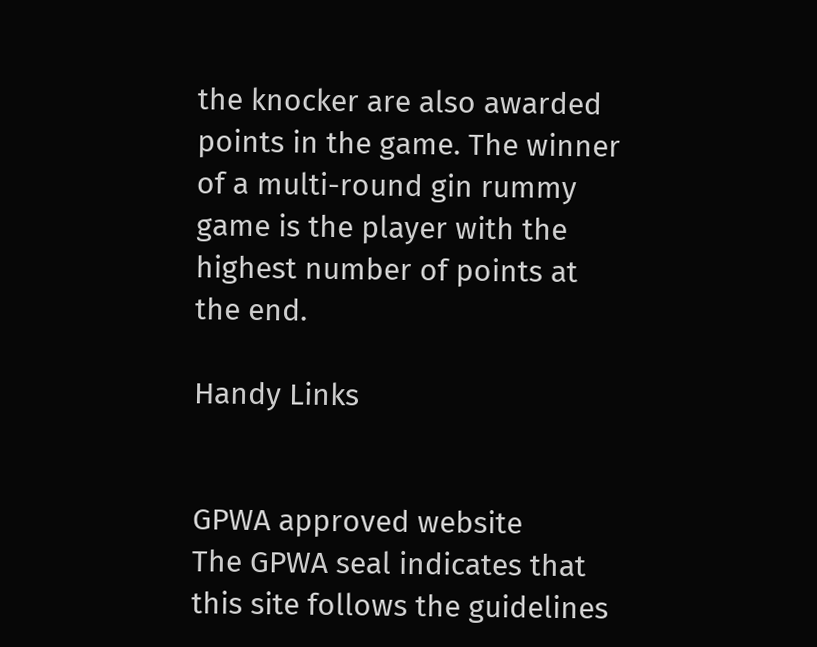the knocker are also awarded points in the game. The winner of a multi-round gin rummy game is the player with the highest number of points at the end.

Handy Links


GPWA approved website
The GPWA seal indicates that this site follows the guidelines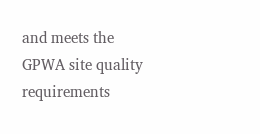and meets the GPWA site quality requirements